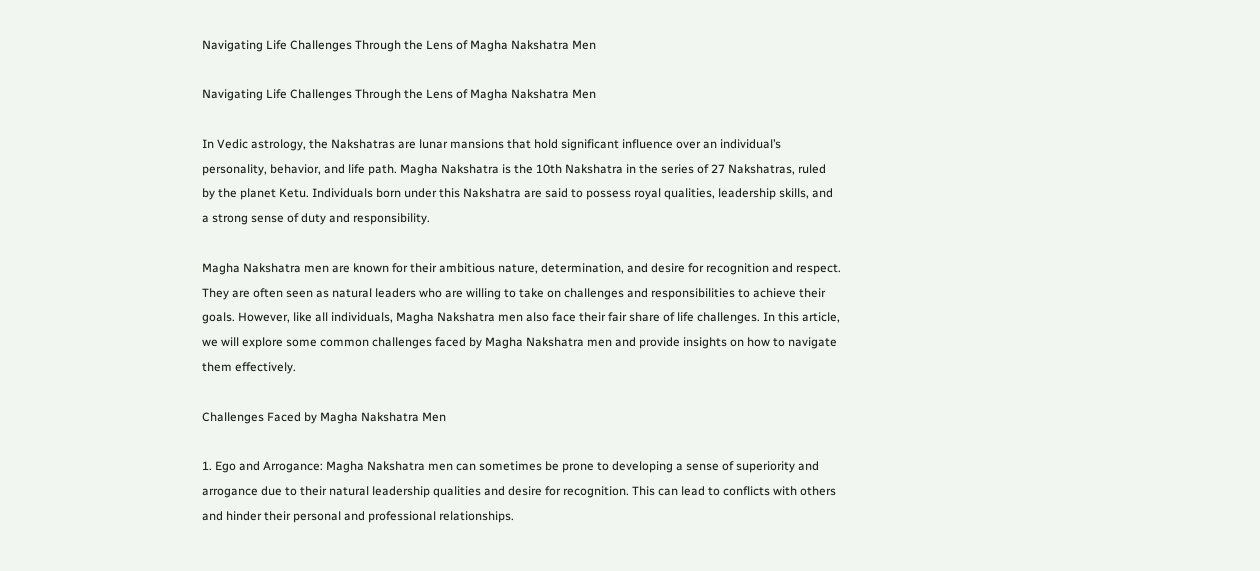Navigating Life Challenges Through the Lens of Magha Nakshatra Men

Navigating Life Challenges Through the Lens of Magha Nakshatra Men

In Vedic astrology, the Nakshatras are lunar mansions that hold significant influence over an individual’s personality, behavior, and life path. Magha Nakshatra is the 10th Nakshatra in the series of 27 Nakshatras, ruled by the planet Ketu. Individuals born under this Nakshatra are said to possess royal qualities, leadership skills, and a strong sense of duty and responsibility.

Magha Nakshatra men are known for their ambitious nature, determination, and desire for recognition and respect. They are often seen as natural leaders who are willing to take on challenges and responsibilities to achieve their goals. However, like all individuals, Magha Nakshatra men also face their fair share of life challenges. In this article, we will explore some common challenges faced by Magha Nakshatra men and provide insights on how to navigate them effectively.

Challenges Faced by Magha Nakshatra Men

1. Ego and Arrogance: Magha Nakshatra men can sometimes be prone to developing a sense of superiority and arrogance due to their natural leadership qualities and desire for recognition. This can lead to conflicts with others and hinder their personal and professional relationships.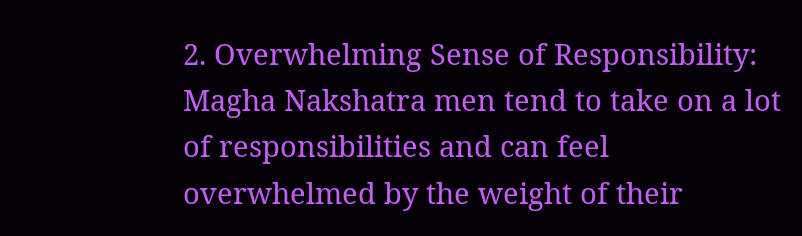2. Overwhelming Sense of Responsibility: Magha Nakshatra men tend to take on a lot of responsibilities and can feel overwhelmed by the weight of their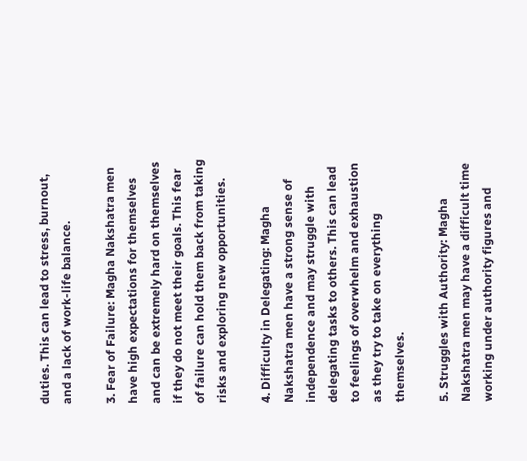duties. This can lead to stress, burnout, and a lack of work-life balance.

3. Fear of Failure: Magha Nakshatra men have high expectations for themselves and can be extremely hard on themselves if they do not meet their goals. This fear of failure can hold them back from taking risks and exploring new opportunities.

4. Difficulty in Delegating: Magha Nakshatra men have a strong sense of independence and may struggle with delegating tasks to others. This can lead to feelings of overwhelm and exhaustion as they try to take on everything themselves.

5. Struggles with Authority: Magha Nakshatra men may have a difficult time working under authority figures and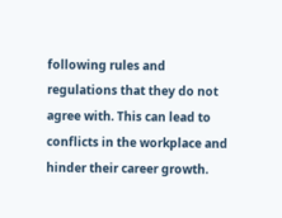following rules and regulations that they do not agree with. This can lead to conflicts in the workplace and hinder their career growth.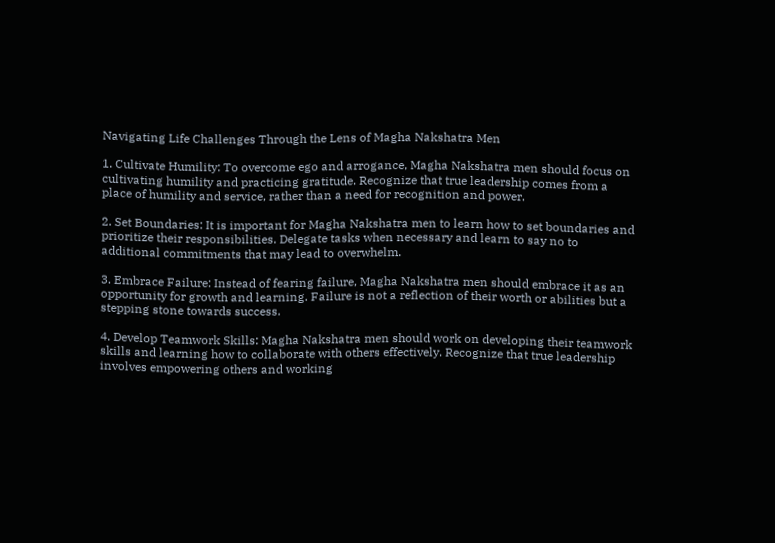Navigating Life Challenges Through the Lens of Magha Nakshatra Men

1. Cultivate Humility: To overcome ego and arrogance, Magha Nakshatra men should focus on cultivating humility and practicing gratitude. Recognize that true leadership comes from a place of humility and service, rather than a need for recognition and power.

2. Set Boundaries: It is important for Magha Nakshatra men to learn how to set boundaries and prioritize their responsibilities. Delegate tasks when necessary and learn to say no to additional commitments that may lead to overwhelm.

3. Embrace Failure: Instead of fearing failure, Magha Nakshatra men should embrace it as an opportunity for growth and learning. Failure is not a reflection of their worth or abilities but a stepping stone towards success.

4. Develop Teamwork Skills: Magha Nakshatra men should work on developing their teamwork skills and learning how to collaborate with others effectively. Recognize that true leadership involves empowering others and working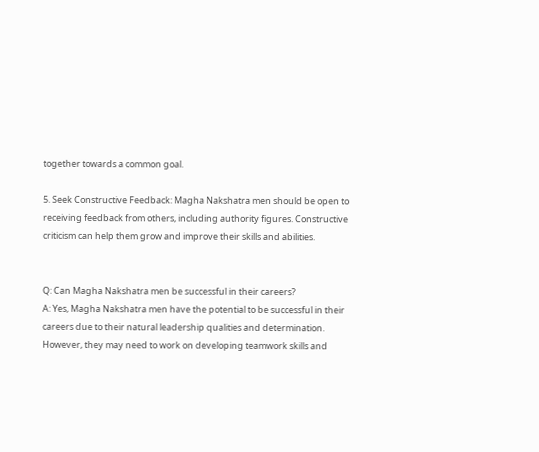together towards a common goal.

5. Seek Constructive Feedback: Magha Nakshatra men should be open to receiving feedback from others, including authority figures. Constructive criticism can help them grow and improve their skills and abilities.


Q: Can Magha Nakshatra men be successful in their careers?
A: Yes, Magha Nakshatra men have the potential to be successful in their careers due to their natural leadership qualities and determination. However, they may need to work on developing teamwork skills and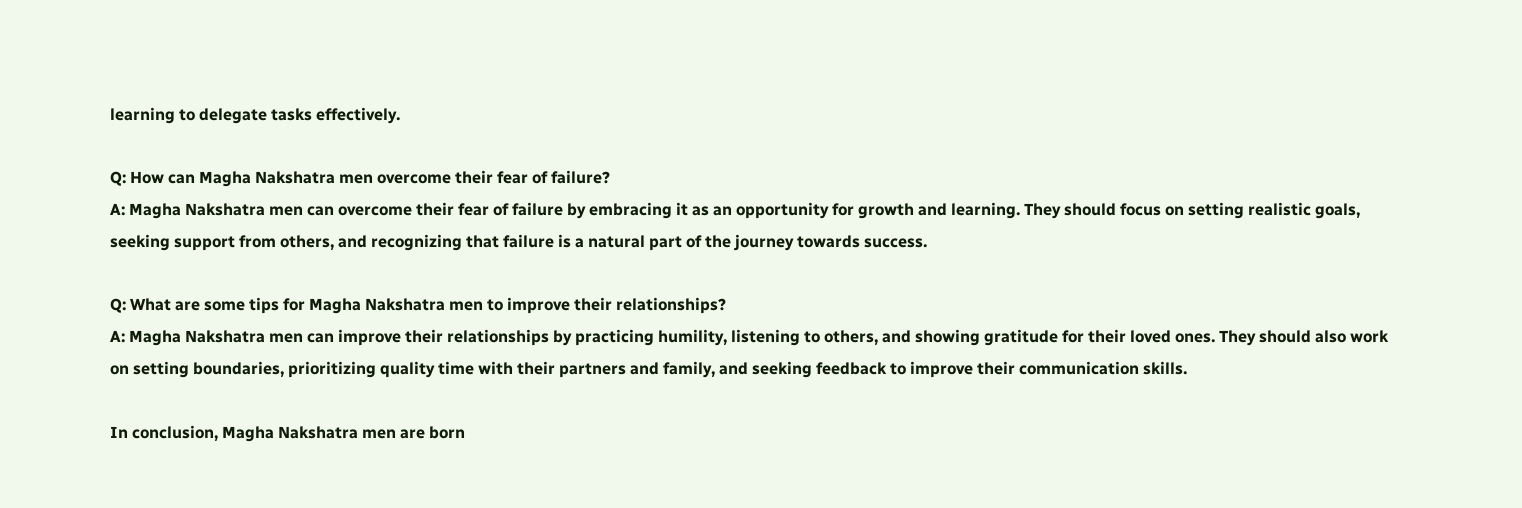learning to delegate tasks effectively.

Q: How can Magha Nakshatra men overcome their fear of failure?
A: Magha Nakshatra men can overcome their fear of failure by embracing it as an opportunity for growth and learning. They should focus on setting realistic goals, seeking support from others, and recognizing that failure is a natural part of the journey towards success.

Q: What are some tips for Magha Nakshatra men to improve their relationships?
A: Magha Nakshatra men can improve their relationships by practicing humility, listening to others, and showing gratitude for their loved ones. They should also work on setting boundaries, prioritizing quality time with their partners and family, and seeking feedback to improve their communication skills.

In conclusion, Magha Nakshatra men are born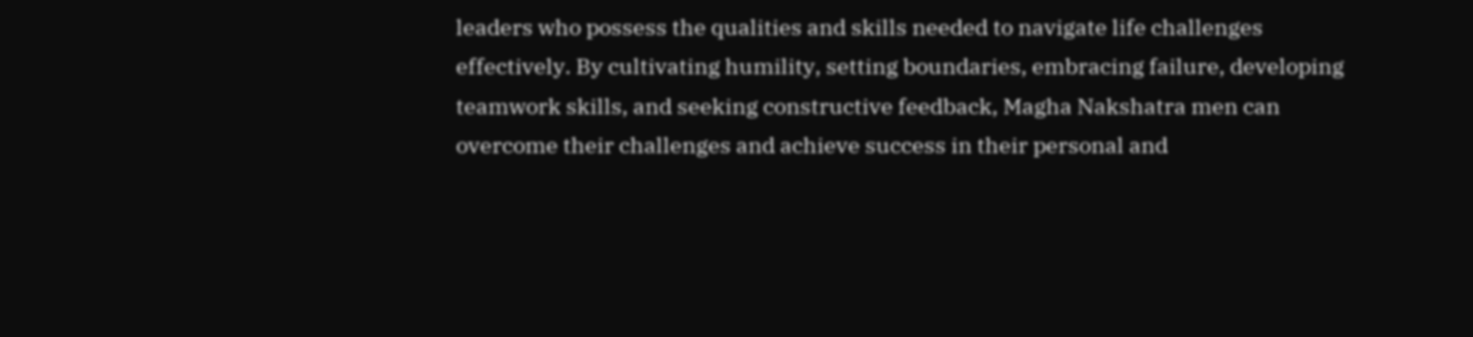leaders who possess the qualities and skills needed to navigate life challenges effectively. By cultivating humility, setting boundaries, embracing failure, developing teamwork skills, and seeking constructive feedback, Magha Nakshatra men can overcome their challenges and achieve success in their personal and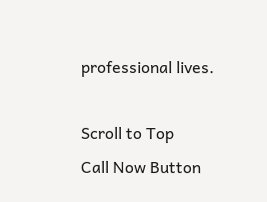professional lives.

Scroll to Top
Call Now Button